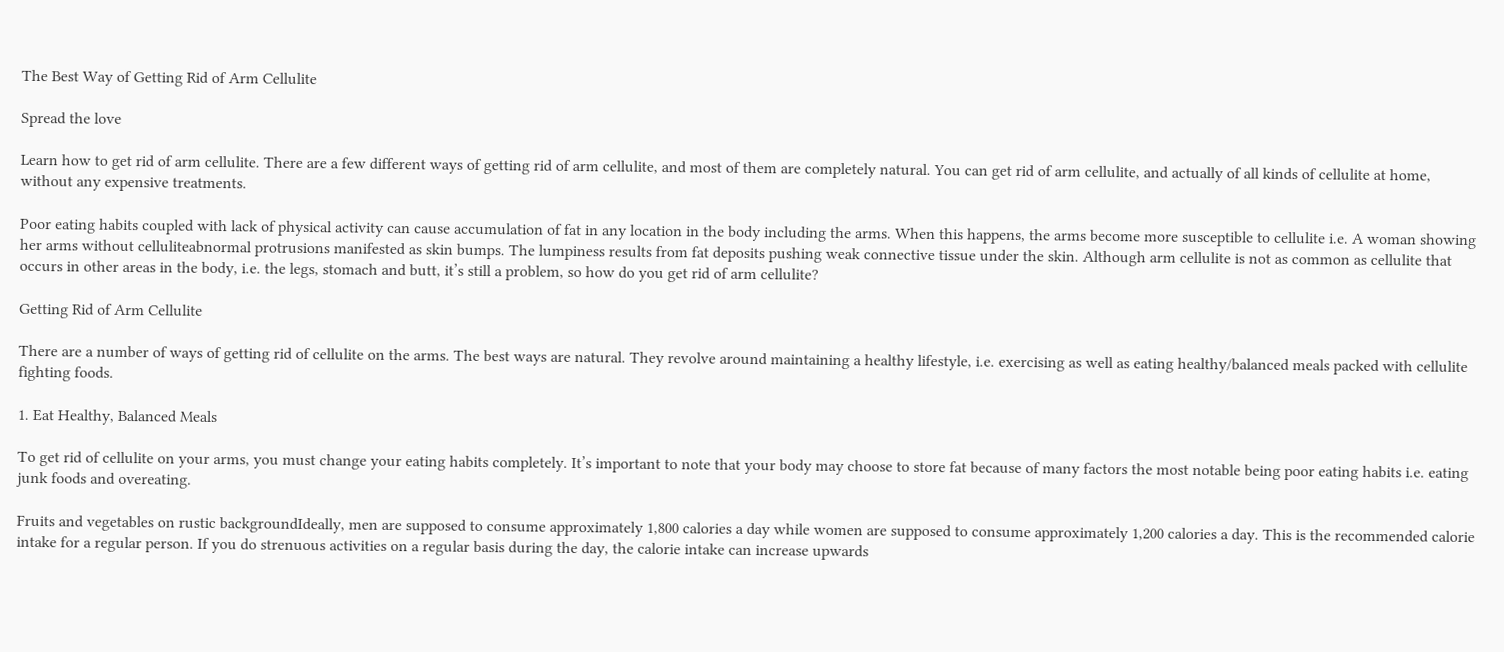The Best Way of Getting Rid of Arm Cellulite

Spread the love

Learn how to get rid of arm cellulite. There are a few different ways of getting rid of arm cellulite, and most of them are completely natural. You can get rid of arm cellulite, and actually of all kinds of cellulite at home, without any expensive treatments.

Poor eating habits coupled with lack of physical activity can cause accumulation of fat in any location in the body including the arms. When this happens, the arms become more susceptible to cellulite i.e. A woman showing her arms without celluliteabnormal protrusions manifested as skin bumps. The lumpiness results from fat deposits pushing weak connective tissue under the skin. Although arm cellulite is not as common as cellulite that occurs in other areas in the body, i.e. the legs, stomach and butt, it’s still a problem, so how do you get rid of arm cellulite?

Getting Rid of Arm Cellulite

There are a number of ways of getting rid of cellulite on the arms. The best ways are natural. They revolve around maintaining a healthy lifestyle, i.e. exercising as well as eating healthy/balanced meals packed with cellulite fighting foods.

1. Eat Healthy, Balanced Meals

To get rid of cellulite on your arms, you must change your eating habits completely. It’s important to note that your body may choose to store fat because of many factors the most notable being poor eating habits i.e. eating junk foods and overeating.

Fruits and vegetables on rustic backgroundIdeally, men are supposed to consume approximately 1,800 calories a day while women are supposed to consume approximately 1,200 calories a day. This is the recommended calorie intake for a regular person. If you do strenuous activities on a regular basis during the day, the calorie intake can increase upwards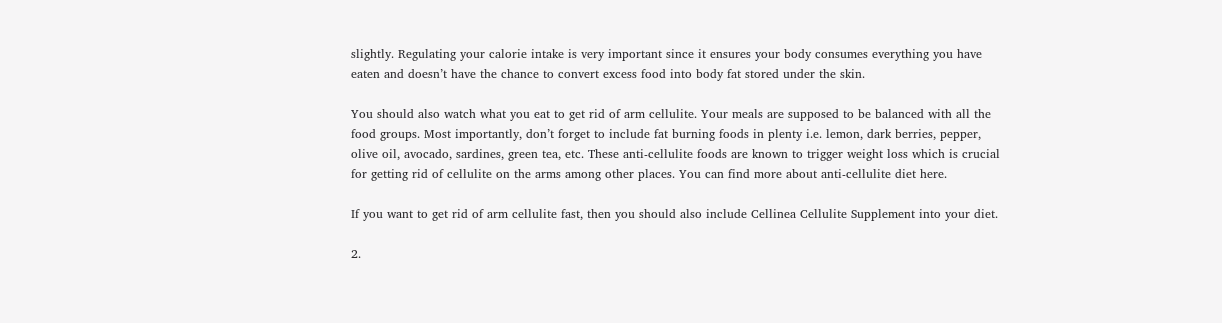slightly. Regulating your calorie intake is very important since it ensures your body consumes everything you have eaten and doesn’t have the chance to convert excess food into body fat stored under the skin.

You should also watch what you eat to get rid of arm cellulite. Your meals are supposed to be balanced with all the food groups. Most importantly, don’t forget to include fat burning foods in plenty i.e. lemon, dark berries, pepper, olive oil, avocado, sardines, green tea, etc. These anti-cellulite foods are known to trigger weight loss which is crucial for getting rid of cellulite on the arms among other places. You can find more about anti-cellulite diet here.

If you want to get rid of arm cellulite fast, then you should also include Cellinea Cellulite Supplement into your diet.

2.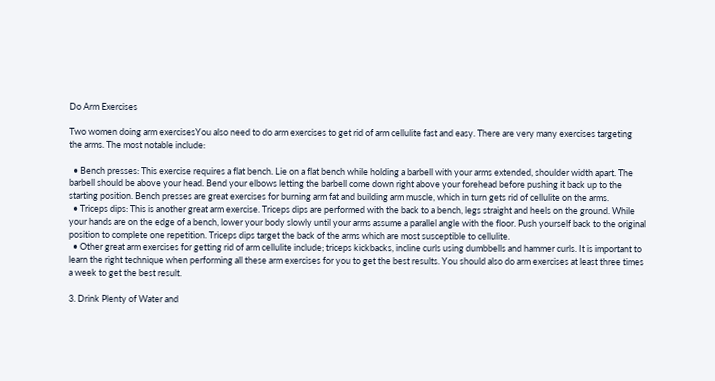Do Arm Exercises

Two women doing arm exercisesYou also need to do arm exercises to get rid of arm cellulite fast and easy. There are very many exercises targeting the arms. The most notable include:

  • Bench presses: This exercise requires a flat bench. Lie on a flat bench while holding a barbell with your arms extended, shoulder width apart. The barbell should be above your head. Bend your elbows letting the barbell come down right above your forehead before pushing it back up to the starting position. Bench presses are great exercises for burning arm fat and building arm muscle, which in turn gets rid of cellulite on the arms.
  • Triceps dips: This is another great arm exercise. Triceps dips are performed with the back to a bench, legs straight and heels on the ground. While your hands are on the edge of a bench, lower your body slowly until your arms assume a parallel angle with the floor. Push yourself back to the original position to complete one repetition. Triceps dips target the back of the arms which are most susceptible to cellulite.
  • Other great arm exercises for getting rid of arm cellulite include; triceps kickbacks, incline curls using dumbbells and hammer curls. It is important to learn the right technique when performing all these arm exercises for you to get the best results. You should also do arm exercises at least three times a week to get the best result.

3. Drink Plenty of Water and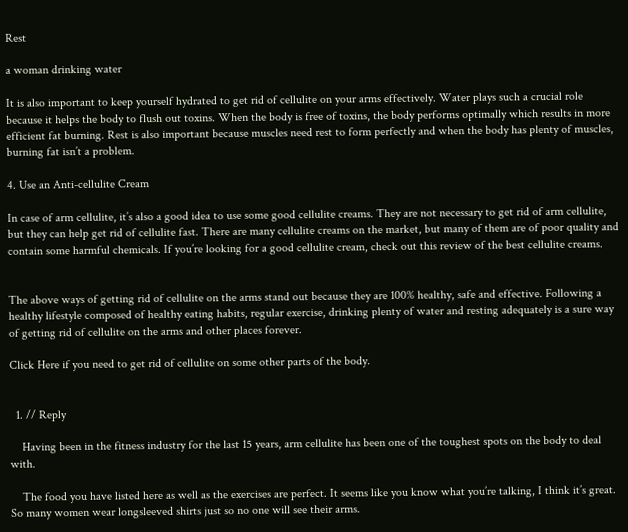Rest

a woman drinking water

It is also important to keep yourself hydrated to get rid of cellulite on your arms effectively. Water plays such a crucial role because it helps the body to flush out toxins. When the body is free of toxins, the body performs optimally which results in more efficient fat burning. Rest is also important because muscles need rest to form perfectly and when the body has plenty of muscles, burning fat isn’t a problem.

4. Use an Anti-cellulite Cream

In case of arm cellulite, it’s also a good idea to use some good cellulite creams. They are not necessary to get rid of arm cellulite, but they can help get rid of cellulite fast. There are many cellulite creams on the market, but many of them are of poor quality and contain some harmful chemicals. If you’re looking for a good cellulite cream, check out this review of the best cellulite creams.


The above ways of getting rid of cellulite on the arms stand out because they are 100% healthy, safe and effective. Following a healthy lifestyle composed of healthy eating habits, regular exercise, drinking plenty of water and resting adequately is a sure way of getting rid of cellulite on the arms and other places forever.

Click Here if you need to get rid of cellulite on some other parts of the body.


  1. // Reply

    Having been in the fitness industry for the last 15 years, arm cellulite has been one of the toughest spots on the body to deal with.

    The food you have listed here as well as the exercises are perfect. It seems like you know what you’re talking, I think it’s great. So many women wear longsleeved shirts just so no one will see their arms.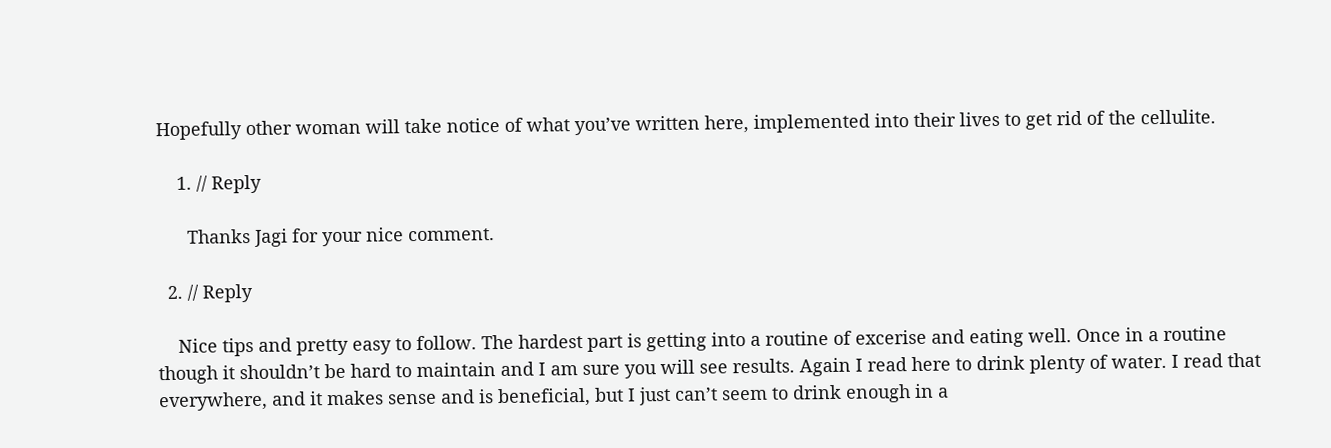Hopefully other woman will take notice of what you’ve written here, implemented into their lives to get rid of the cellulite.

    1. // Reply

      Thanks Jagi for your nice comment.

  2. // Reply

    Nice tips and pretty easy to follow. The hardest part is getting into a routine of excerise and eating well. Once in a routine though it shouldn’t be hard to maintain and I am sure you will see results. Again I read here to drink plenty of water. I read that everywhere, and it makes sense and is beneficial, but I just can’t seem to drink enough in a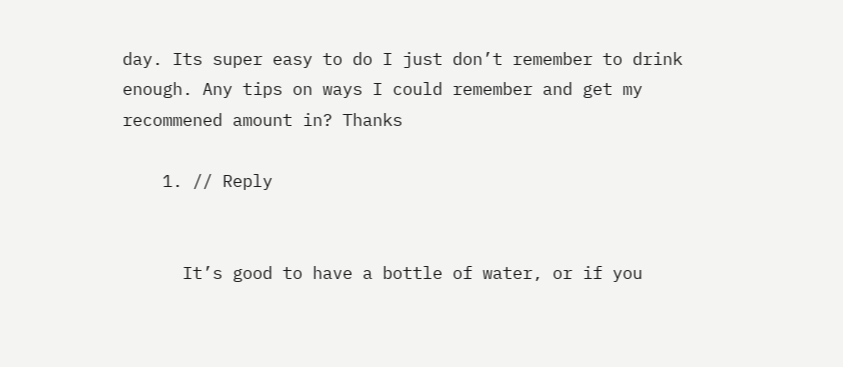day. Its super easy to do I just don’t remember to drink enough. Any tips on ways I could remember and get my recommened amount in? Thanks

    1. // Reply


      It’s good to have a bottle of water, or if you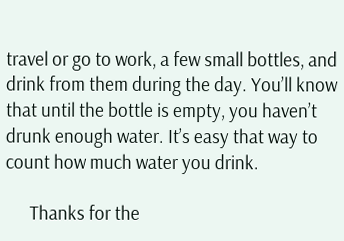travel or go to work, a few small bottles, and drink from them during the day. You’ll know that until the bottle is empty, you haven’t drunk enough water. It’s easy that way to count how much water you drink.

      Thanks for the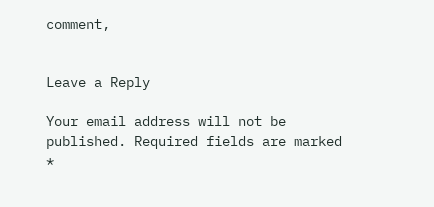comment,


Leave a Reply

Your email address will not be published. Required fields are marked *